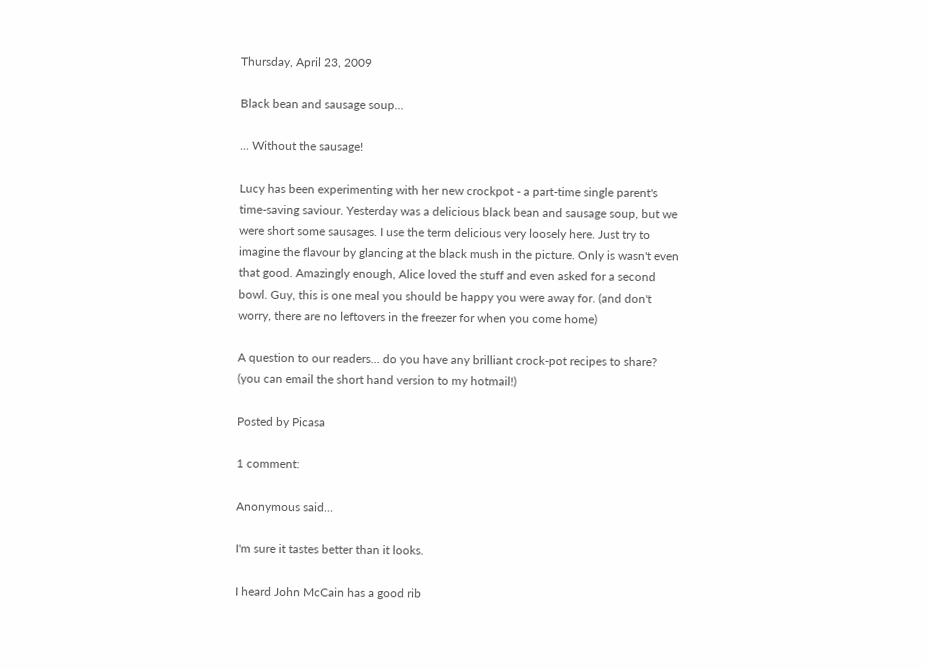Thursday, April 23, 2009

Black bean and sausage soup...

... Without the sausage!

Lucy has been experimenting with her new crockpot - a part-time single parent's time-saving saviour. Yesterday was a delicious black bean and sausage soup, but we were short some sausages. I use the term delicious very loosely here. Just try to imagine the flavour by glancing at the black mush in the picture. Only is wasn't even that good. Amazingly enough, Alice loved the stuff and even asked for a second bowl. Guy, this is one meal you should be happy you were away for. (and don't worry, there are no leftovers in the freezer for when you come home)

A question to our readers... do you have any brilliant crock-pot recipes to share? (you can email the short hand version to my hotmail!)

Posted by Picasa

1 comment:

Anonymous said...

I'm sure it tastes better than it looks.

I heard John McCain has a good rib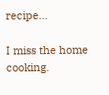recipe...

I miss the home cooking.